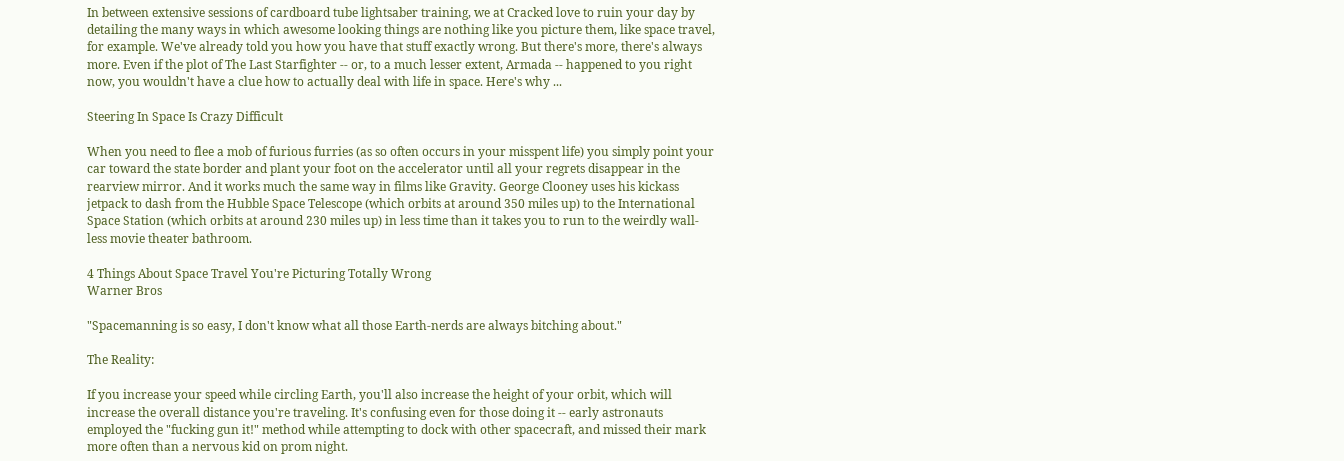In between extensive sessions of cardboard tube lightsaber training, we at Cracked love to ruin your day by detailing the many ways in which awesome looking things are nothing like you picture them, like space travel, for example. We've already told you how you have that stuff exactly wrong. But there's more, there's always more. Even if the plot of The Last Starfighter -- or, to a much lesser extent, Armada -- happened to you right now, you wouldn't have a clue how to actually deal with life in space. Here's why ...

Steering In Space Is Crazy Difficult

When you need to flee a mob of furious furries (as so often occurs in your misspent life) you simply point your car toward the state border and plant your foot on the accelerator until all your regrets disappear in the rearview mirror. And it works much the same way in films like Gravity. George Clooney uses his kickass jetpack to dash from the Hubble Space Telescope (which orbits at around 350 miles up) to the International Space Station (which orbits at around 230 miles up) in less time than it takes you to run to the weirdly wall-less movie theater bathroom.

4 Things About Space Travel You're Picturing Totally Wrong
Warner Bros

"Spacemanning is so easy, I don't know what all those Earth-nerds are always bitching about."

The Reality:

If you increase your speed while circling Earth, you'll also increase the height of your orbit, which will increase the overall distance you're traveling. It's confusing even for those doing it -- early astronauts employed the "fucking gun it!" method while attempting to dock with other spacecraft, and missed their mark more often than a nervous kid on prom night.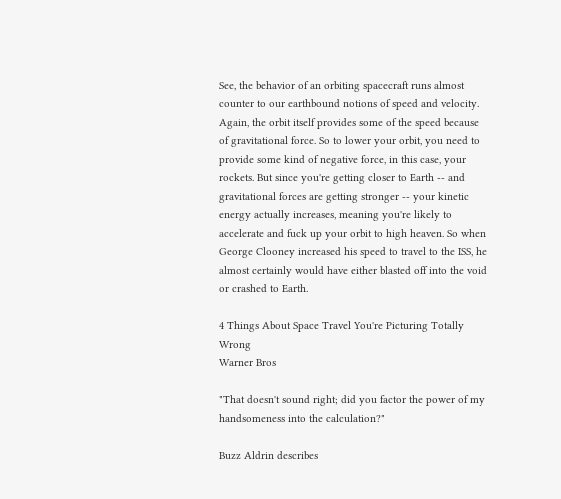See, the behavior of an orbiting spacecraft runs almost counter to our earthbound notions of speed and velocity. Again, the orbit itself provides some of the speed because of gravitational force. So to lower your orbit, you need to provide some kind of negative force, in this case, your rockets. But since you're getting closer to Earth -- and gravitational forces are getting stronger -- your kinetic energy actually increases, meaning you're likely to accelerate and fuck up your orbit to high heaven. So when George Clooney increased his speed to travel to the ISS, he almost certainly would have either blasted off into the void or crashed to Earth.

4 Things About Space Travel You're Picturing Totally Wrong
Warner Bros

"That doesn't sound right; did you factor the power of my handsomeness into the calculation?"

Buzz Aldrin describes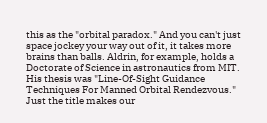this as the "orbital paradox." And you can't just space jockey your way out of it, it takes more brains than balls. Aldrin, for example, holds a Doctorate of Science in astronautics from MIT. His thesis was "Line-Of-Sight Guidance Techniques For Manned Orbital Rendezvous." Just the title makes our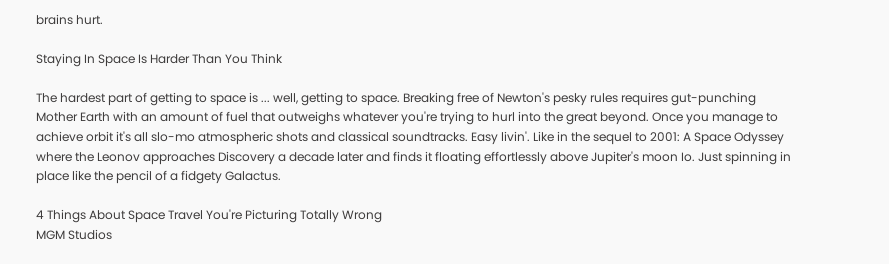brains hurt.

Staying In Space Is Harder Than You Think

The hardest part of getting to space is ... well, getting to space. Breaking free of Newton's pesky rules requires gut-punching Mother Earth with an amount of fuel that outweighs whatever you're trying to hurl into the great beyond. Once you manage to achieve orbit it's all slo-mo atmospheric shots and classical soundtracks. Easy livin'. Like in the sequel to 2001: A Space Odyssey where the Leonov approaches Discovery a decade later and finds it floating effortlessly above Jupiter's moon Io. Just spinning in place like the pencil of a fidgety Galactus.

4 Things About Space Travel You're Picturing Totally Wrong
MGM Studios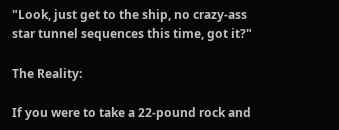"Look, just get to the ship, no crazy-ass star tunnel sequences this time, got it?"

The Reality:

If you were to take a 22-pound rock and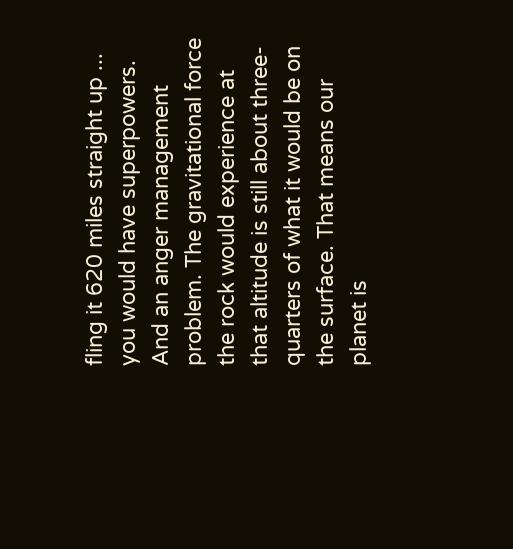fling it 620 miles straight up ... you would have superpowers. And an anger management problem. The gravitational force the rock would experience at that altitude is still about three-quarters of what it would be on the surface. That means our planet is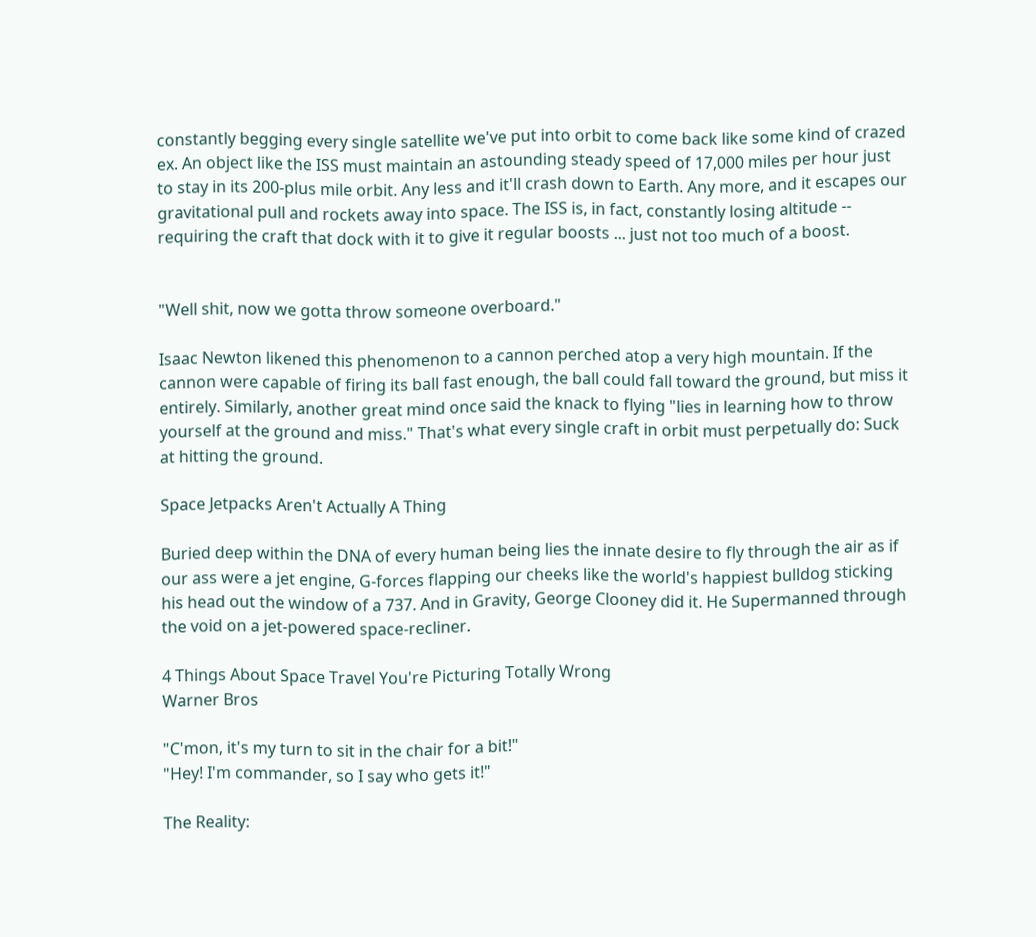constantly begging every single satellite we've put into orbit to come back like some kind of crazed ex. An object like the ISS must maintain an astounding steady speed of 17,000 miles per hour just to stay in its 200-plus mile orbit. Any less and it'll crash down to Earth. Any more, and it escapes our gravitational pull and rockets away into space. The ISS is, in fact, constantly losing altitude -- requiring the craft that dock with it to give it regular boosts ... just not too much of a boost.


"Well shit, now we gotta throw someone overboard."

Isaac Newton likened this phenomenon to a cannon perched atop a very high mountain. If the cannon were capable of firing its ball fast enough, the ball could fall toward the ground, but miss it entirely. Similarly, another great mind once said the knack to flying "lies in learning how to throw yourself at the ground and miss." That's what every single craft in orbit must perpetually do: Suck at hitting the ground.

Space Jetpacks Aren't Actually A Thing

Buried deep within the DNA of every human being lies the innate desire to fly through the air as if our ass were a jet engine, G-forces flapping our cheeks like the world's happiest bulldog sticking his head out the window of a 737. And in Gravity, George Clooney did it. He Supermanned through the void on a jet-powered space-recliner.

4 Things About Space Travel You're Picturing Totally Wrong
Warner Bros

"C'mon, it's my turn to sit in the chair for a bit!"
"Hey! I'm commander, so I say who gets it!"

The Reality: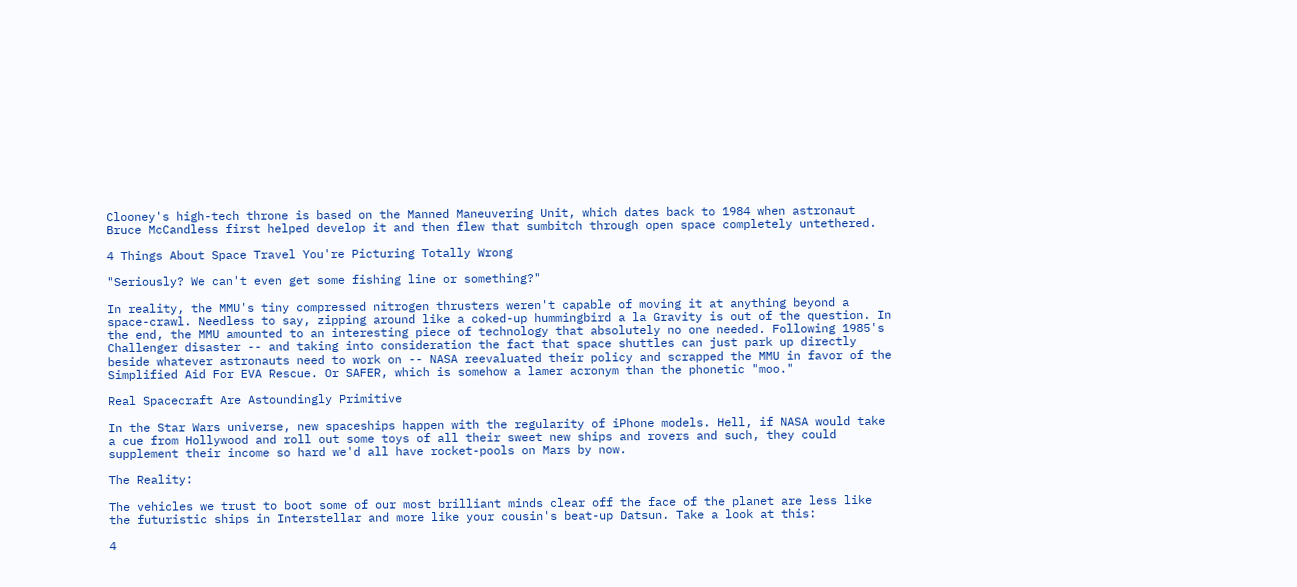Clooney's high-tech throne is based on the Manned Maneuvering Unit, which dates back to 1984 when astronaut Bruce McCandless first helped develop it and then flew that sumbitch through open space completely untethered.

4 Things About Space Travel You're Picturing Totally Wrong

"Seriously? We can't even get some fishing line or something?"

In reality, the MMU's tiny compressed nitrogen thrusters weren't capable of moving it at anything beyond a space-crawl. Needless to say, zipping around like a coked-up hummingbird a la Gravity is out of the question. In the end, the MMU amounted to an interesting piece of technology that absolutely no one needed. Following 1985's Challenger disaster -- and taking into consideration the fact that space shuttles can just park up directly beside whatever astronauts need to work on -- NASA reevaluated their policy and scrapped the MMU in favor of the Simplified Aid For EVA Rescue. Or SAFER, which is somehow a lamer acronym than the phonetic "moo."

Real Spacecraft Are Astoundingly Primitive

In the Star Wars universe, new spaceships happen with the regularity of iPhone models. Hell, if NASA would take a cue from Hollywood and roll out some toys of all their sweet new ships and rovers and such, they could supplement their income so hard we'd all have rocket-pools on Mars by now.

The Reality:

The vehicles we trust to boot some of our most brilliant minds clear off the face of the planet are less like the futuristic ships in Interstellar and more like your cousin's beat-up Datsun. Take a look at this:

4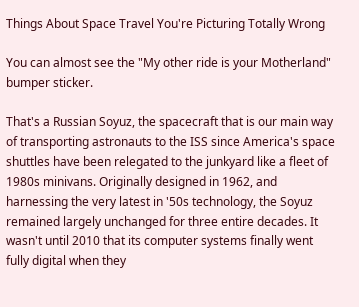Things About Space Travel You're Picturing Totally Wrong

You can almost see the "My other ride is your Motherland" bumper sticker.

That's a Russian Soyuz, the spacecraft that is our main way of transporting astronauts to the ISS since America's space shuttles have been relegated to the junkyard like a fleet of 1980s minivans. Originally designed in 1962, and harnessing the very latest in '50s technology, the Soyuz remained largely unchanged for three entire decades. It wasn't until 2010 that its computer systems finally went fully digital when they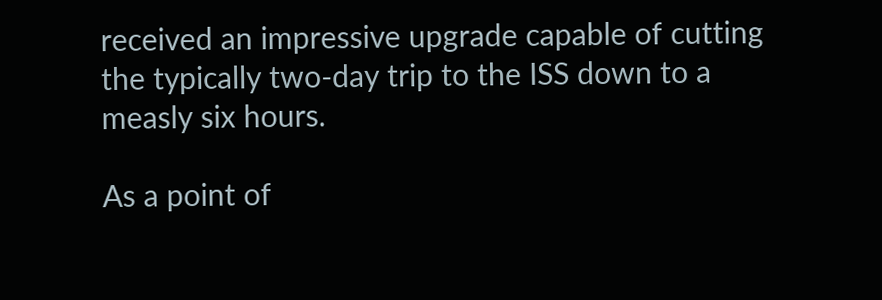received an impressive upgrade capable of cutting the typically two-day trip to the ISS down to a measly six hours.

As a point of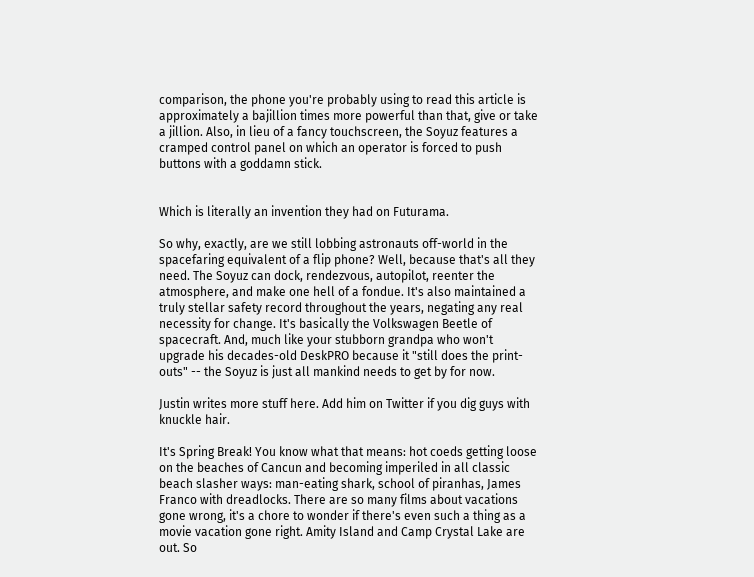comparison, the phone you're probably using to read this article is approximately a bajillion times more powerful than that, give or take a jillion. Also, in lieu of a fancy touchscreen, the Soyuz features a cramped control panel on which an operator is forced to push buttons with a goddamn stick.


Which is literally an invention they had on Futurama.

So why, exactly, are we still lobbing astronauts off-world in the spacefaring equivalent of a flip phone? Well, because that's all they need. The Soyuz can dock, rendezvous, autopilot, reenter the atmosphere, and make one hell of a fondue. It's also maintained a truly stellar safety record throughout the years, negating any real necessity for change. It's basically the Volkswagen Beetle of spacecraft. And, much like your stubborn grandpa who won't upgrade his decades-old DeskPRO because it "still does the print-outs" -- the Soyuz is just all mankind needs to get by for now.

Justin writes more stuff here. Add him on Twitter if you dig guys with knuckle hair.

It's Spring Break! You know what that means: hot coeds getting loose on the beaches of Cancun and becoming imperiled in all classic beach slasher ways: man-eating shark, school of piranhas, James Franco with dreadlocks. There are so many films about vacations gone wrong, it's a chore to wonder if there's even such a thing as a movie vacation gone right. Amity Island and Camp Crystal Lake are out. So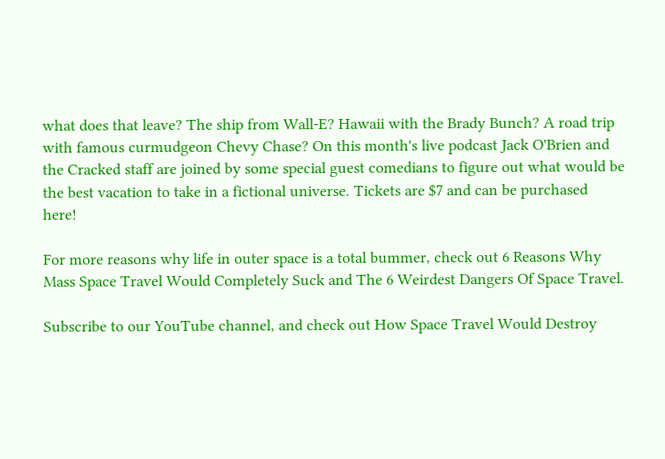what does that leave? The ship from Wall-E? Hawaii with the Brady Bunch? A road trip with famous curmudgeon Chevy Chase? On this month's live podcast Jack O'Brien and the Cracked staff are joined by some special guest comedians to figure out what would be the best vacation to take in a fictional universe. Tickets are $7 and can be purchased here!

For more reasons why life in outer space is a total bummer, check out 6 Reasons Why Mass Space Travel Would Completely Suck and The 6 Weirdest Dangers Of Space Travel.

Subscribe to our YouTube channel, and check out How Space Travel Would Destroy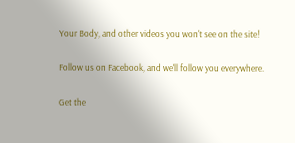Your Body, and other videos you won't see on the site!

Follow us on Facebook, and we'll follow you everywhere.

Get the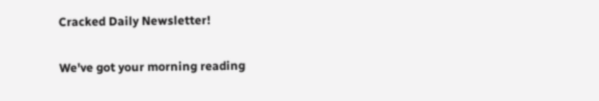Cracked Daily Newsletter!

We've got your morning reading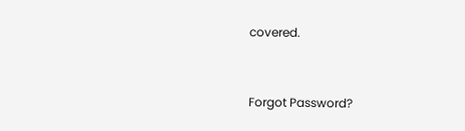covered.


Forgot Password?